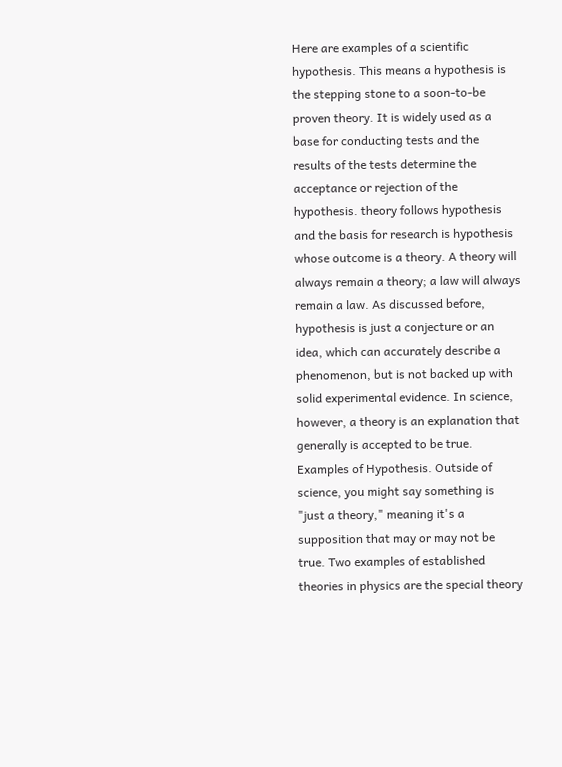Here are examples of a scientific hypothesis. This means a hypothesis is the stepping stone to a soon-to-be proven theory. It is widely used as a base for conducting tests and the results of the tests determine the acceptance or rejection of the hypothesis. theory follows hypothesis and the basis for research is hypothesis whose outcome is a theory. A theory will always remain a theory; a law will always remain a law. As discussed before, hypothesis is just a conjecture or an idea, which can accurately describe a phenomenon, but is not backed up with solid experimental evidence. In science, however, a theory is an explanation that generally is accepted to be true. Examples of Hypothesis. Outside of science, you might say something is "just a theory," meaning it's a supposition that may or may not be true. Two examples of established theories in physics are the special theory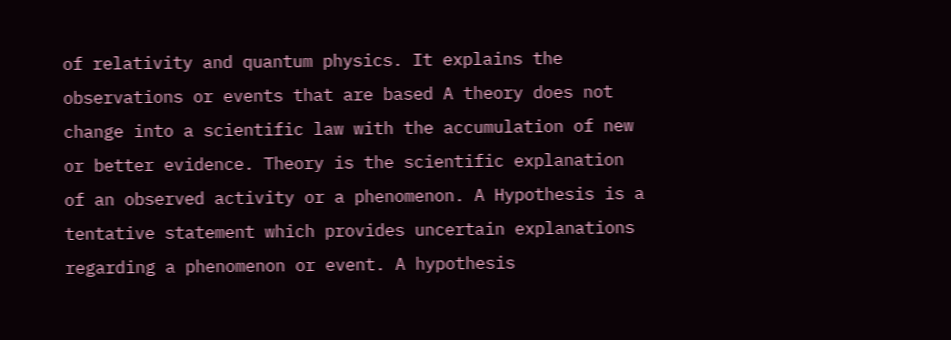of relativity and quantum physics. It explains the observations or events that are based A theory does not change into a scientific law with the accumulation of new or better evidence. Theory is the scientific explanation of an observed activity or a phenomenon. A Hypothesis is a tentative statement which provides uncertain explanations regarding a phenomenon or event. A hypothesis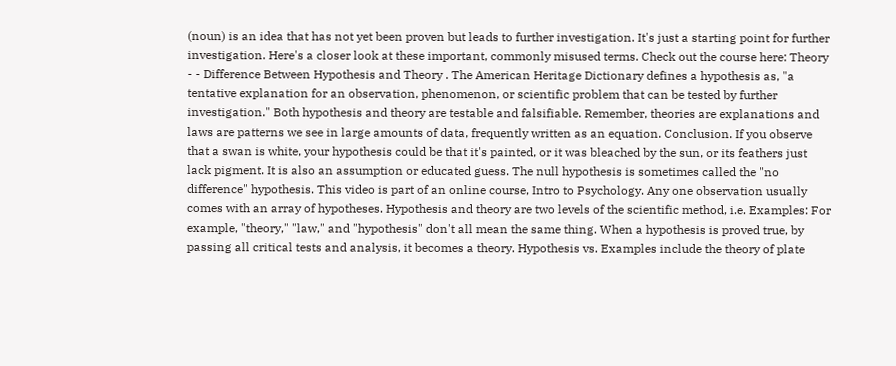(noun) is an idea that has not yet been proven but leads to further investigation. It's just a starting point for further investigation. Here's a closer look at these important, commonly misused terms. Check out the course here: Theory - - Difference Between Hypothesis and Theory . The American Heritage Dictionary defines a hypothesis as, "a tentative explanation for an observation, phenomenon, or scientific problem that can be tested by further investigation." Both hypothesis and theory are testable and falsifiable. Remember, theories are explanations and laws are patterns we see in large amounts of data, frequently written as an equation. Conclusion. If you observe that a swan is white, your hypothesis could be that it's painted, or it was bleached by the sun, or its feathers just lack pigment. It is also an assumption or educated guess. The null hypothesis is sometimes called the "no difference" hypothesis. This video is part of an online course, Intro to Psychology. Any one observation usually comes with an array of hypotheses. Hypothesis and theory are two levels of the scientific method, i.e. Examples: For example, "theory," "law," and "hypothesis" don't all mean the same thing. When a hypothesis is proved true, by passing all critical tests and analysis, it becomes a theory. Hypothesis vs. Examples include the theory of plate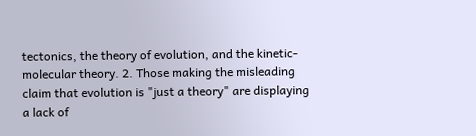tectonics, the theory of evolution, and the kinetic-molecular theory. 2. Those making the misleading claim that evolution is "just a theory" are displaying a lack of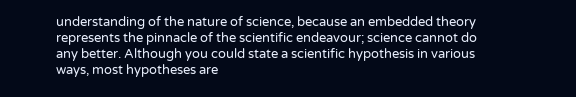understanding of the nature of science, because an embedded theory represents the pinnacle of the scientific endeavour; science cannot do any better. Although you could state a scientific hypothesis in various ways, most hypotheses are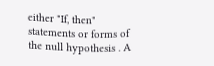either "If, then" statements or forms of the null hypothesis . A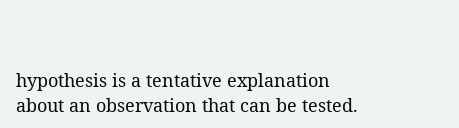hypothesis is a tentative explanation about an observation that can be tested.